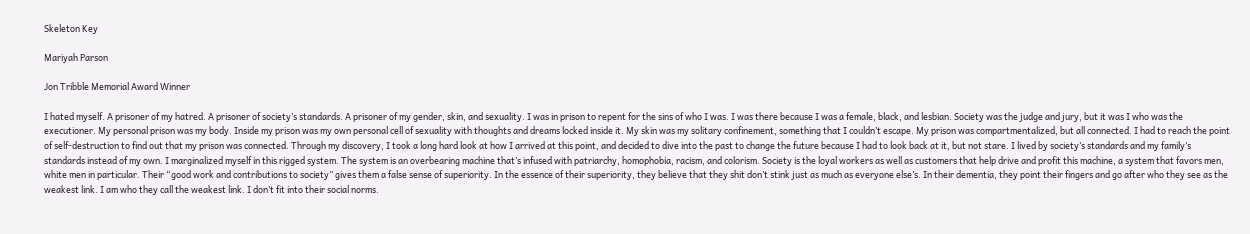Skeleton Key

Mariyah Parson

Jon Tribble Memorial Award Winner

I hated myself. A prisoner of my hatred. A prisoner of society’s standards. A prisoner of my gender, skin, and sexuality. I was in prison to repent for the sins of who I was. I was there because I was a female, black, and lesbian. Society was the judge and jury, but it was I who was the executioner. My personal prison was my body. Inside my prison was my own personal cell of sexuality with thoughts and dreams locked inside it. My skin was my solitary confinement, something that I couldn’t escape. My prison was compartmentalized, but all connected. I had to reach the point of self-destruction to find out that my prison was connected. Through my discovery, I took a long hard look at how I arrived at this point, and decided to dive into the past to change the future because I had to look back at it, but not stare. I lived by society’s standards and my family’s standards instead of my own. I marginalized myself in this rigged system. The system is an overbearing machine that’s infused with patriarchy, homophobia, racism, and colorism. Society is the loyal workers as well as customers that help drive and profit this machine, a system that favors men, white men in particular. Their “good work and contributions to society” gives them a false sense of superiority. In the essence of their superiority, they believe that they shit don’t stink just as much as everyone else’s. In their dementia, they point their fingers and go after who they see as the weakest link. I am who they call the weakest link. I don’t fit into their social norms.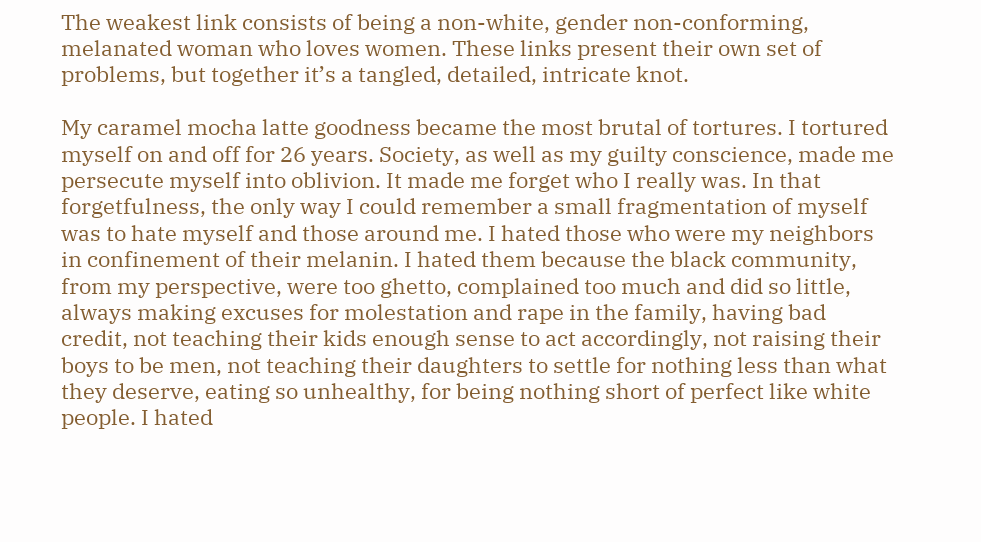The weakest link consists of being a non-white, gender non-conforming, melanated woman who loves women. These links present their own set of problems, but together it’s a tangled, detailed, intricate knot.

My caramel mocha latte goodness became the most brutal of tortures. I tortured myself on and off for 26 years. Society, as well as my guilty conscience, made me persecute myself into oblivion. It made me forget who I really was. In that forgetfulness, the only way I could remember a small fragmentation of myself was to hate myself and those around me. I hated those who were my neighbors in confinement of their melanin. I hated them because the black community, from my perspective, were too ghetto, complained too much and did so little, always making excuses for molestation and rape in the family, having bad credit, not teaching their kids enough sense to act accordingly, not raising their boys to be men, not teaching their daughters to settle for nothing less than what they deserve, eating so unhealthy, for being nothing short of perfect like white people. I hated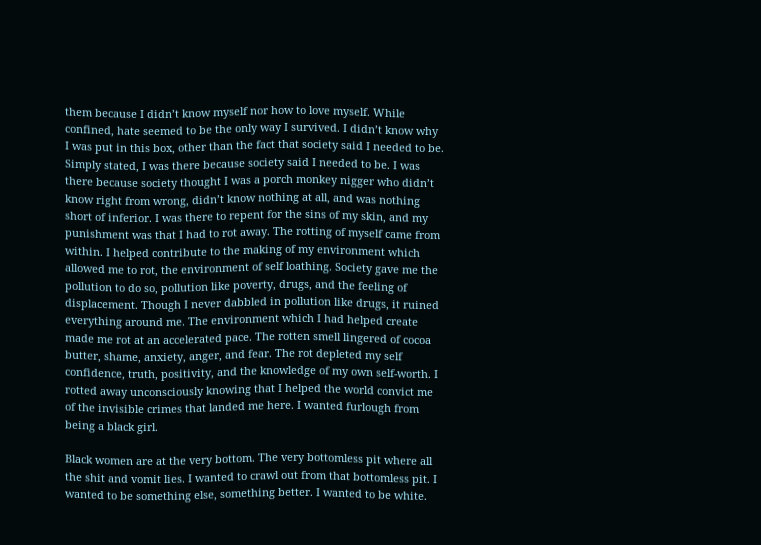them because I didn’t know myself nor how to love myself. While confined, hate seemed to be the only way I survived. I didn’t know why I was put in this box, other than the fact that society said I needed to be. Simply stated, I was there because society said I needed to be. I was there because society thought I was a porch monkey nigger who didn’t know right from wrong, didn’t know nothing at all, and was nothing short of inferior. I was there to repent for the sins of my skin, and my punishment was that I had to rot away. The rotting of myself came from within. I helped contribute to the making of my environment which allowed me to rot, the environment of self loathing. Society gave me the pollution to do so, pollution like poverty, drugs, and the feeling of displacement. Though I never dabbled in pollution like drugs, it ruined everything around me. The environment which I had helped create made me rot at an accelerated pace. The rotten smell lingered of cocoa butter, shame, anxiety, anger, and fear. The rot depleted my self confidence, truth, positivity, and the knowledge of my own self-worth. I rotted away unconsciously knowing that I helped the world convict me of the invisible crimes that landed me here. I wanted furlough from being a black girl.

Black women are at the very bottom. The very bottomless pit where all the shit and vomit lies. I wanted to crawl out from that bottomless pit. I wanted to be something else, something better. I wanted to be white.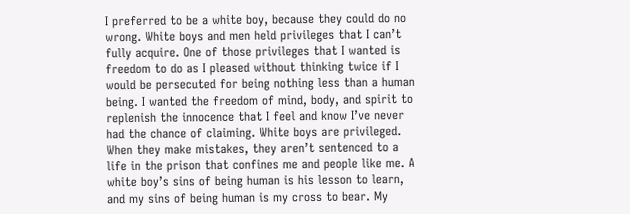I preferred to be a white boy, because they could do no wrong. White boys and men held privileges that I can’t fully acquire. One of those privileges that I wanted is freedom to do as I pleased without thinking twice if I would be persecuted for being nothing less than a human being. I wanted the freedom of mind, body, and spirit to replenish the innocence that I feel and know I’ve never had the chance of claiming. White boys are privileged. When they make mistakes, they aren’t sentenced to a life in the prison that confines me and people like me. A white boy’s sins of being human is his lesson to learn, and my sins of being human is my cross to bear. My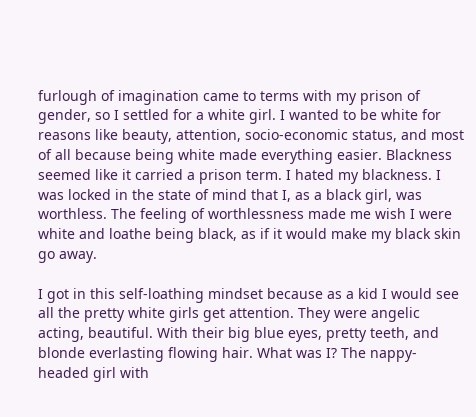furlough of imagination came to terms with my prison of gender, so I settled for a white girl. I wanted to be white for reasons like beauty, attention, socio-economic status, and most of all because being white made everything easier. Blackness seemed like it carried a prison term. I hated my blackness. I was locked in the state of mind that I, as a black girl, was worthless. The feeling of worthlessness made me wish I were white and loathe being black, as if it would make my black skin go away.

I got in this self-loathing mindset because as a kid I would see all the pretty white girls get attention. They were angelic acting, beautiful. With their big blue eyes, pretty teeth, and blonde everlasting flowing hair. What was I? The nappy-headed girl with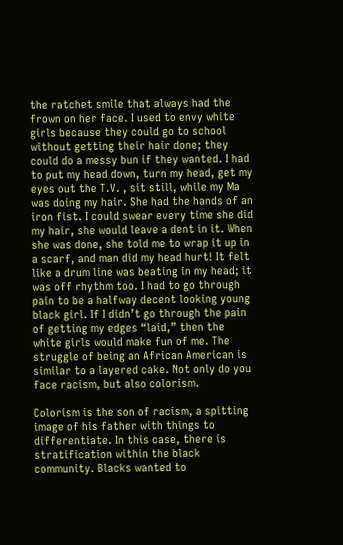the ratchet smile that always had the frown on her face. I used to envy white girls because they could go to school without getting their hair done; they could do a messy bun if they wanted. I had to put my head down, turn my head, get my eyes out the T.V. , sit still, while my Ma was doing my hair. She had the hands of an iron fist. I could swear every time she did my hair, she would leave a dent in it. When she was done, she told me to wrap it up in a scarf, and man did my head hurt! It felt like a drum line was beating in my head; it was off rhythm too. I had to go through pain to be a halfway decent looking young black girl. If I didn’t go through the pain of getting my edges “laid,” then the white girls would make fun of me. The struggle of being an African American is similar to a layered cake. Not only do you face racism, but also colorism.

Colorism is the son of racism, a spitting image of his father with things to differentiate. In this case, there is stratification within the black community. Blacks wanted to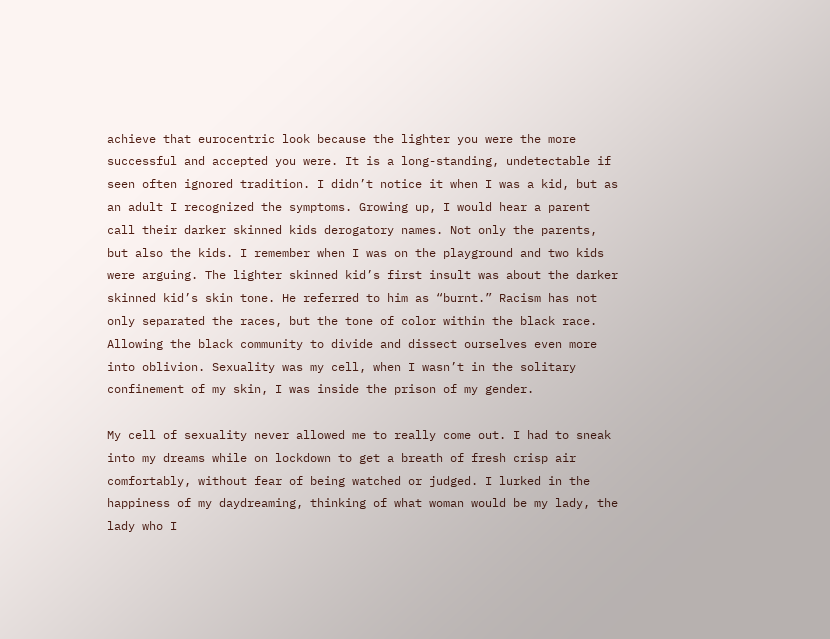achieve that eurocentric look because the lighter you were the more successful and accepted you were. It is a long-standing, undetectable if seen often ignored tradition. I didn’t notice it when I was a kid, but as an adult I recognized the symptoms. Growing up, I would hear a parent call their darker skinned kids derogatory names. Not only the parents, but also the kids. I remember when I was on the playground and two kids were arguing. The lighter skinned kid’s first insult was about the darker skinned kid’s skin tone. He referred to him as “burnt.” Racism has not only separated the races, but the tone of color within the black race. Allowing the black community to divide and dissect ourselves even more into oblivion. Sexuality was my cell, when I wasn’t in the solitary confinement of my skin, I was inside the prison of my gender.

My cell of sexuality never allowed me to really come out. I had to sneak into my dreams while on lockdown to get a breath of fresh crisp air comfortably, without fear of being watched or judged. I lurked in the happiness of my daydreaming, thinking of what woman would be my lady, the lady who I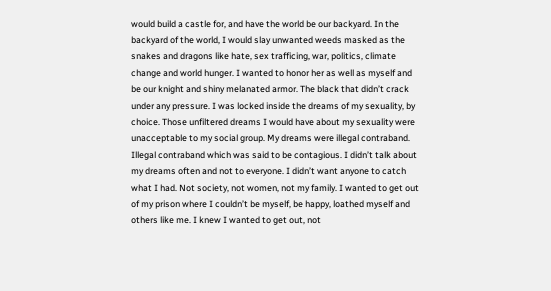would build a castle for, and have the world be our backyard. In the backyard of the world, I would slay unwanted weeds masked as the snakes and dragons like hate, sex trafficing, war, politics, climate change and world hunger. I wanted to honor her as well as myself and be our knight and shiny melanated armor. The black that didn’t crack under any pressure. I was locked inside the dreams of my sexuality, by choice. Those unfiltered dreams I would have about my sexuality were unacceptable to my social group. My dreams were illegal contraband. Illegal contraband which was said to be contagious. I didn’t talk about my dreams often and not to everyone. I didn’t want anyone to catch what I had. Not society, not women, not my family. I wanted to get out of my prison where I couldn’t be myself, be happy, loathed myself and others like me. I knew I wanted to get out, not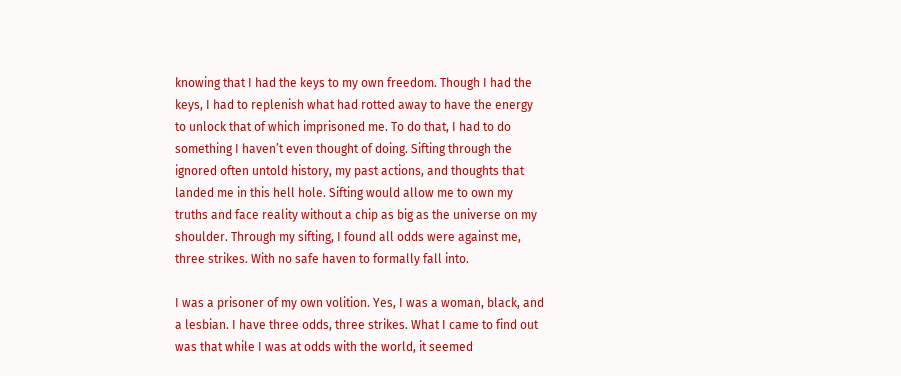knowing that I had the keys to my own freedom. Though I had the keys, I had to replenish what had rotted away to have the energy to unlock that of which imprisoned me. To do that, I had to do something I haven’t even thought of doing. Sifting through the ignored often untold history, my past actions, and thoughts that landed me in this hell hole. Sifting would allow me to own my truths and face reality without a chip as big as the universe on my shoulder. Through my sifting, I found all odds were against me, three strikes. With no safe haven to formally fall into.

I was a prisoner of my own volition. Yes, I was a woman, black, and a lesbian. I have three odds, three strikes. What I came to find out was that while I was at odds with the world, it seemed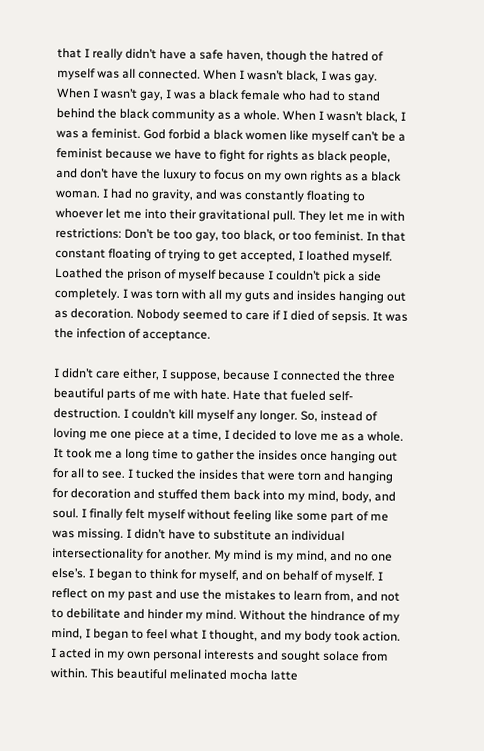that I really didn’t have a safe haven, though the hatred of myself was all connected. When I wasn’t black, I was gay. When I wasn’t gay, I was a black female who had to stand behind the black community as a whole. When I wasn’t black, I was a feminist. God forbid a black women like myself can’t be a feminist because we have to fight for rights as black people, and don’t have the luxury to focus on my own rights as a black woman. I had no gravity, and was constantly floating to whoever let me into their gravitational pull. They let me in with restrictions: Don’t be too gay, too black, or too feminist. In that constant floating of trying to get accepted, I loathed myself. Loathed the prison of myself because I couldn’t pick a side completely. I was torn with all my guts and insides hanging out as decoration. Nobody seemed to care if I died of sepsis. It was the infection of acceptance.

I didn’t care either, I suppose, because I connected the three beautiful parts of me with hate. Hate that fueled self-destruction. I couldn’t kill myself any longer. So, instead of loving me one piece at a time, I decided to love me as a whole. It took me a long time to gather the insides once hanging out for all to see. I tucked the insides that were torn and hanging for decoration and stuffed them back into my mind, body, and soul. I finally felt myself without feeling like some part of me was missing. I didn’t have to substitute an individual intersectionality for another. My mind is my mind, and no one else’s. I began to think for myself, and on behalf of myself. I reflect on my past and use the mistakes to learn from, and not to debilitate and hinder my mind. Without the hindrance of my mind, I began to feel what I thought, and my body took action. I acted in my own personal interests and sought solace from within. This beautiful melinated mocha latte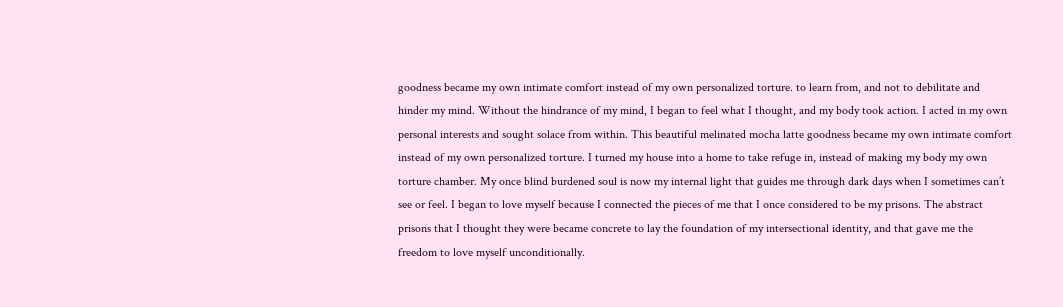goodness became my own intimate comfort instead of my own personalized torture. to learn from, and not to debilitate and hinder my mind. Without the hindrance of my mind, I began to feel what I thought, and my body took action. I acted in my own personal interests and sought solace from within. This beautiful melinated mocha latte goodness became my own intimate comfort instead of my own personalized torture. I turned my house into a home to take refuge in, instead of making my body my own torture chamber. My once blind burdened soul is now my internal light that guides me through dark days when I sometimes can’t see or feel. I began to love myself because I connected the pieces of me that I once considered to be my prisons. The abstract prisons that I thought they were became concrete to lay the foundation of my intersectional identity, and that gave me the freedom to love myself unconditionally.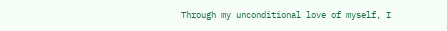Through my unconditional love of myself, I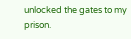unlocked the gates to my prison.